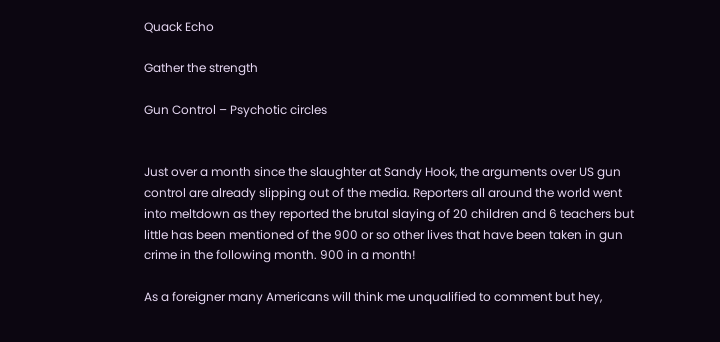Quack Echo

Gather the strength

Gun Control – Psychotic circles


Just over a month since the slaughter at Sandy Hook, the arguments over US gun control are already slipping out of the media. Reporters all around the world went into meltdown as they reported the brutal slaying of 20 children and 6 teachers but little has been mentioned of the 900 or so other lives that have been taken in gun crime in the following month. 900 in a month!

As a foreigner many Americans will think me unqualified to comment but hey,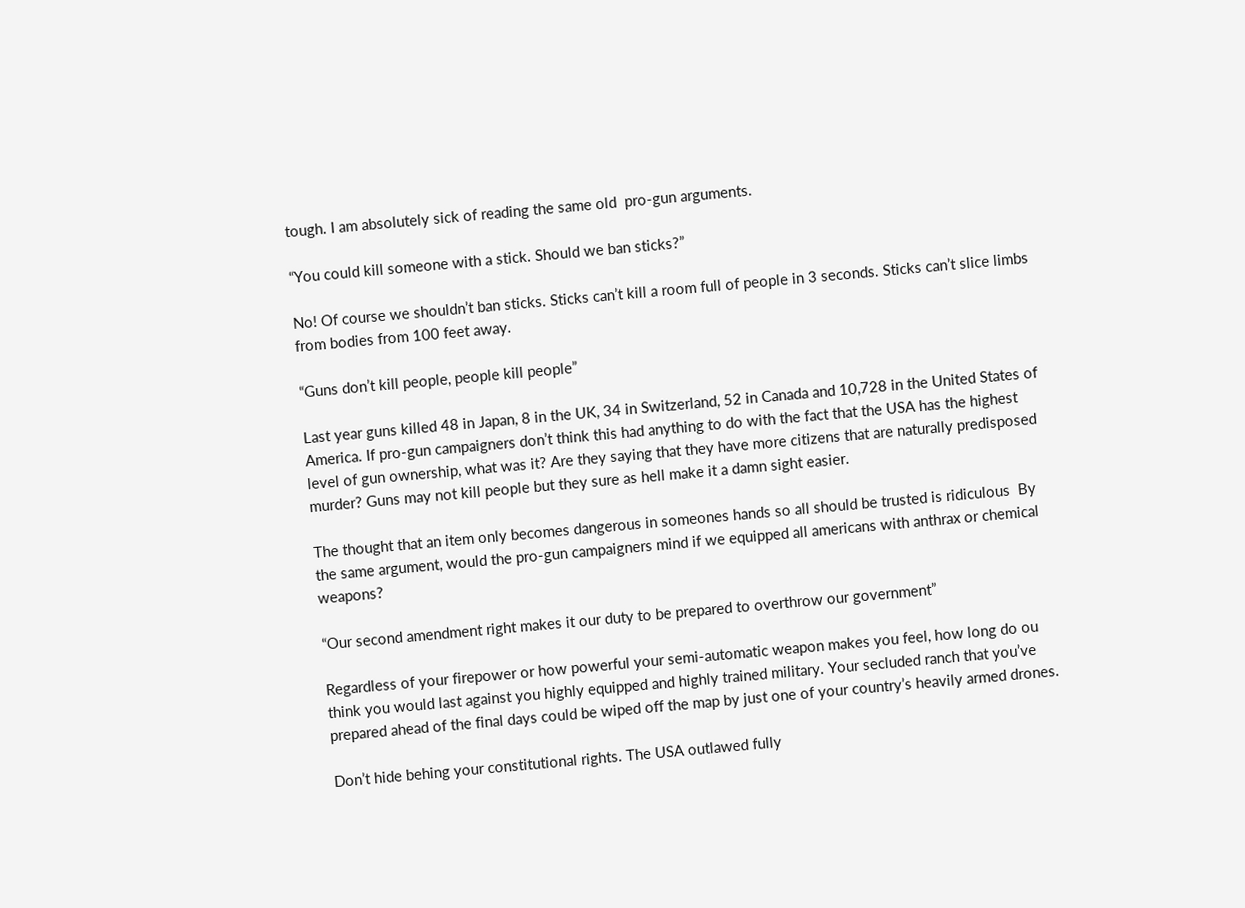tough. I am absolutely sick of reading the same old  pro-gun arguments.

“You could kill someone with a stick. Should we ban sticks?”

No! Of course we shouldn’t ban sticks. Sticks can’t kill a room full of people in 3 seconds. Sticks can’t slice limbs from bodies from 100 feet away.

“Guns don’t kill people, people kill people”

Last year guns killed 48 in Japan, 8 in the UK, 34 in Switzerland, 52 in Canada and 10,728 in the United States of America. If pro-gun campaigners don’t think this had anything to do with the fact that the USA has the highest level of gun ownership, what was it? Are they saying that they have more citizens that are naturally predisposed murder? Guns may not kill people but they sure as hell make it a damn sight easier.

The thought that an item only becomes dangerous in someones hands so all should be trusted is ridiculous  By the same argument, would the pro-gun campaigners mind if we equipped all americans with anthrax or chemical weapons?

“Our second amendment right makes it our duty to be prepared to overthrow our government”

Regardless of your firepower or how powerful your semi-automatic weapon makes you feel, how long do ou think you would last against you highly equipped and highly trained military. Your secluded ranch that you’ve prepared ahead of the final days could be wiped off the map by just one of your country’s heavily armed drones.

Don’t hide behing your constitutional rights. The USA outlawed fully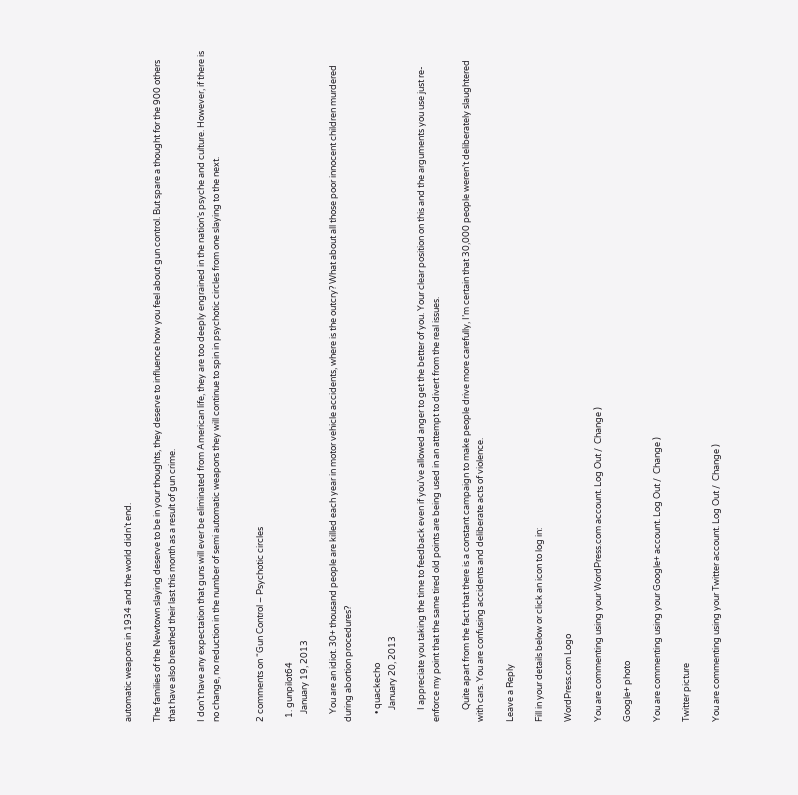automatic weapons in 1934 and the world didn’t end.

The families of the Newtown slaying deserve to be in your thoughts, they deserve to influence how you feel about gun control. But spare a thought for the 900 others that have also breathed their last this month as a result of gun crime.

I don’t have any expectation that guns will ever be eliminated from American life, they are too deeply engrained in the nation’s psyche and culture. However, if there is no change, no reduction in the number of semi automatic weapons they will continue to spin in psychotic circles from one slaying to the next.


2 comments on “Gun Control – Psychotic circles

  1. gunpilot64
    January 19, 2013

    You are an idiot. 30+ thousand people are killed each year in motor vehicle accidents, where is the outcry? What about all those poor innocent children murdered during abortion procedures?

    • quackecho
      January 20, 2013

      I appreciate you taking the time to feedback even if you’ve allowed anger to get the better of you. Your clear position on this and the arguments you use just re-enforce my point that the same tired old points are being used in an attempt to divert from the real issues.

      Quite apart from the fact that there is a constant campaign to make people drive more carefully, I’m certain that 30,000 people weren’t deliberately slaughtered with cars. You are confusing accidents and deliberate acts of violence.

Leave a Reply

Fill in your details below or click an icon to log in:

WordPress.com Logo

You are commenting using your WordPress.com account. Log Out /  Change )

Google+ photo

You are commenting using your Google+ account. Log Out /  Change )

Twitter picture

You are commenting using your Twitter account. Log Out /  Change )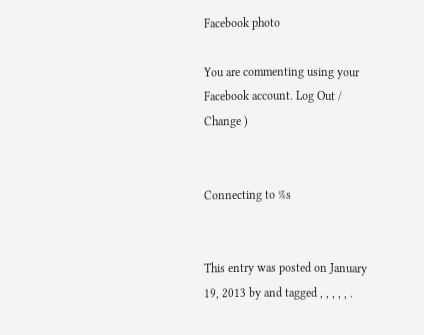Facebook photo

You are commenting using your Facebook account. Log Out /  Change )


Connecting to %s


This entry was posted on January 19, 2013 by and tagged , , , , , .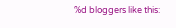%d bloggers like this: